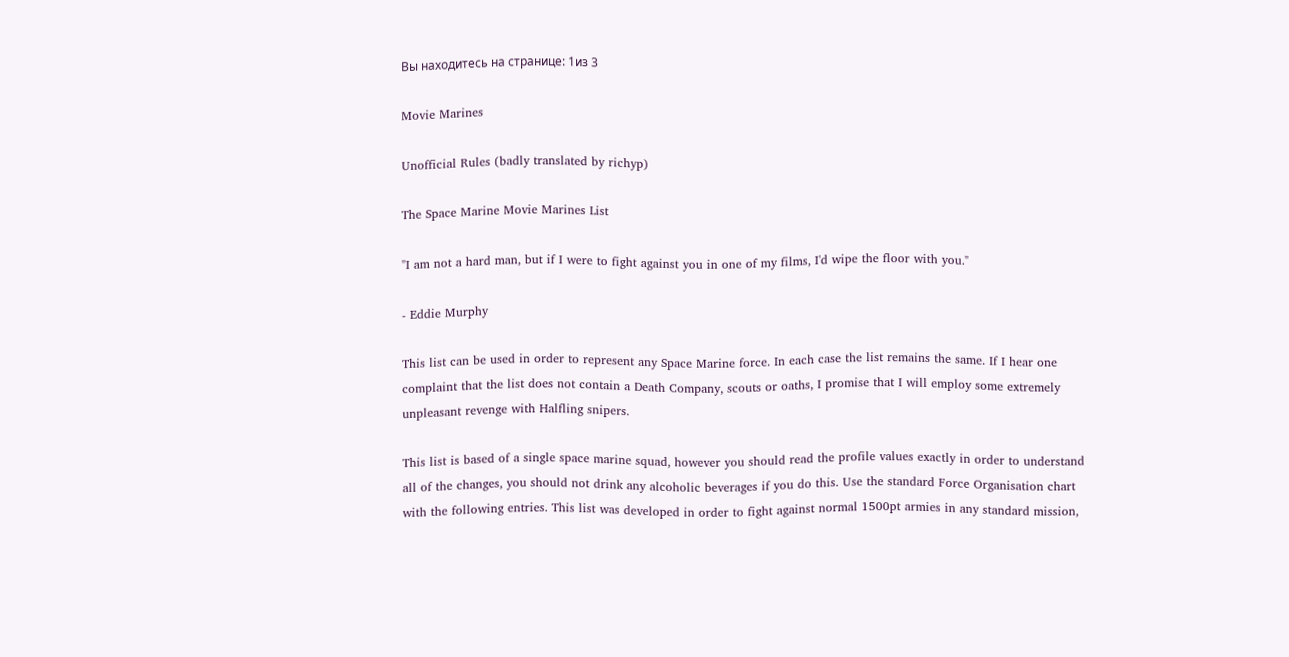Вы находитесь на странице: 1из 3

Movie Marines

Unofficial Rules (badly translated by richyp)

The Space Marine Movie Marines List

"I am not a hard man, but if I were to fight against you in one of my films, I'd wipe the floor with you."

- Eddie Murphy

This list can be used in order to represent any Space Marine force. In each case the list remains the same. If I hear one
complaint that the list does not contain a Death Company, scouts or oaths, I promise that I will employ some extremely
unpleasant revenge with Halfling snipers.

This list is based of a single space marine squad, however you should read the profile values exactly in order to understand
all of the changes, you should not drink any alcoholic beverages if you do this. Use the standard Force Organisation chart
with the following entries. This list was developed in order to fight against normal 1500pt armies in any standard mission,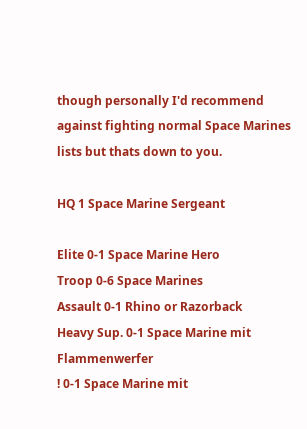though personally I'd recommend against fighting normal Space Marines lists but thats down to you.

HQ 1 Space Marine Sergeant

Elite 0-1 Space Marine Hero
Troop 0-6 Space Marines
Assault 0-1 Rhino or Razorback
Heavy Sup. 0-1 Space Marine mit Flammenwerfer
! 0-1 Space Marine mit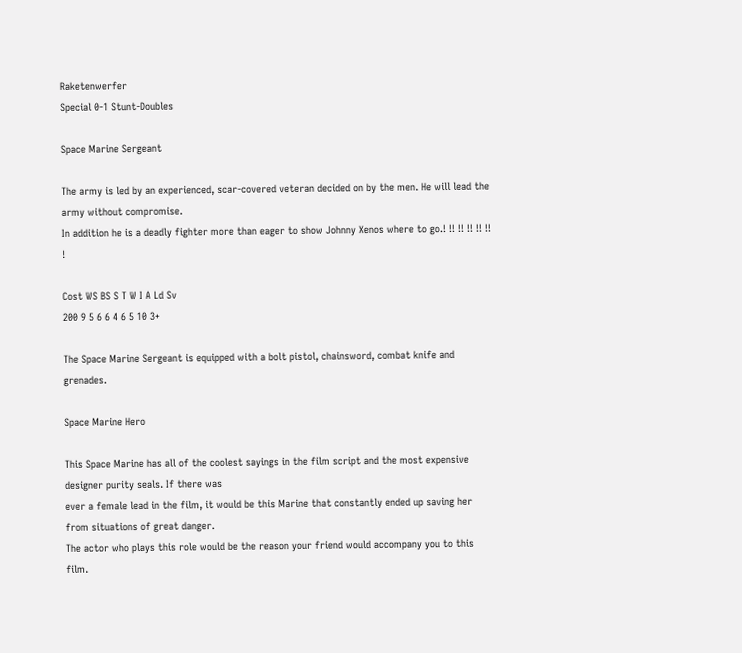Raketenwerfer
Special 0-1 Stunt-Doubles

Space Marine Sergeant

The army is led by an experienced, scar-covered veteran decided on by the men. He will lead the army without compromise.
In addition he is a deadly fighter more than eager to show Johnny Xenos where to go.! !! !! !! !! !! !

Cost WS BS S T W I A Ld Sv
200 9 5 6 6 4 6 5 10 3+

The Space Marine Sergeant is equipped with a bolt pistol, chainsword, combat knife and grenades.

Space Marine Hero

This Space Marine has all of the coolest sayings in the film script and the most expensive designer purity seals. If there was
ever a female lead in the film, it would be this Marine that constantly ended up saving her from situations of great danger.
The actor who plays this role would be the reason your friend would accompany you to this film.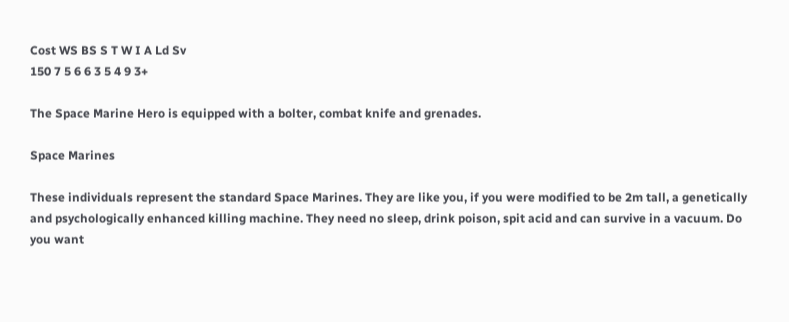Cost WS BS S T W I A Ld Sv
150 7 5 6 6 3 5 4 9 3+

The Space Marine Hero is equipped with a bolter, combat knife and grenades.

Space Marines

These individuals represent the standard Space Marines. They are like you, if you were modified to be 2m tall, a genetically
and psychologically enhanced killing machine. They need no sleep, drink poison, spit acid and can survive in a vacuum. Do
you want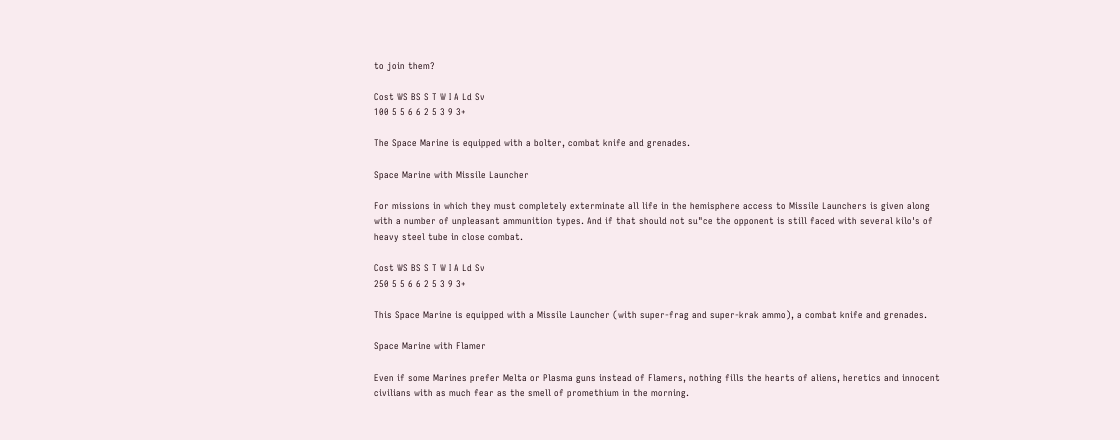to join them?

Cost WS BS S T W I A Ld Sv
100 5 5 6 6 2 5 3 9 3+

The Space Marine is equipped with a bolter, combat knife and grenades.

Space Marine with Missile Launcher

For missions in which they must completely exterminate all life in the hemisphere access to Missile Launchers is given along
with a number of unpleasant ammunition types. And if that should not su"ce the opponent is still faced with several kilo's of
heavy steel tube in close combat.

Cost WS BS S T W I A Ld Sv
250 5 5 6 6 2 5 3 9 3+

This Space Marine is equipped with a Missile Launcher (with super-frag and super-krak ammo), a combat knife and grenades.

Space Marine with Flamer

Even if some Marines prefer Melta or Plasma guns instead of Flamers, nothing fills the hearts of aliens, heretics and innocent
civilians with as much fear as the smell of promethium in the morning.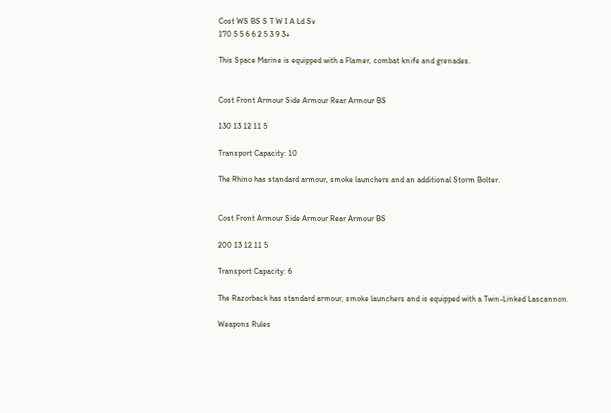Cost WS BS S T W I A Ld Sv
170 5 5 6 6 2 5 3 9 3+

This Space Marine is equipped with a Flamer, combat knife and grenades.


Cost Front Armour Side Armour Rear Armour BS

130 13 12 11 5

Transport Capacity: 10

The Rhino has standard armour, smoke launchers and an additional Storm Bolter.


Cost Front Armour Side Armour Rear Armour BS

200 13 12 11 5

Transport Capacity: 6

The Razorback has standard armour, smoke launchers and is equipped with a Twin-Linked Lascannon.

Weapons Rules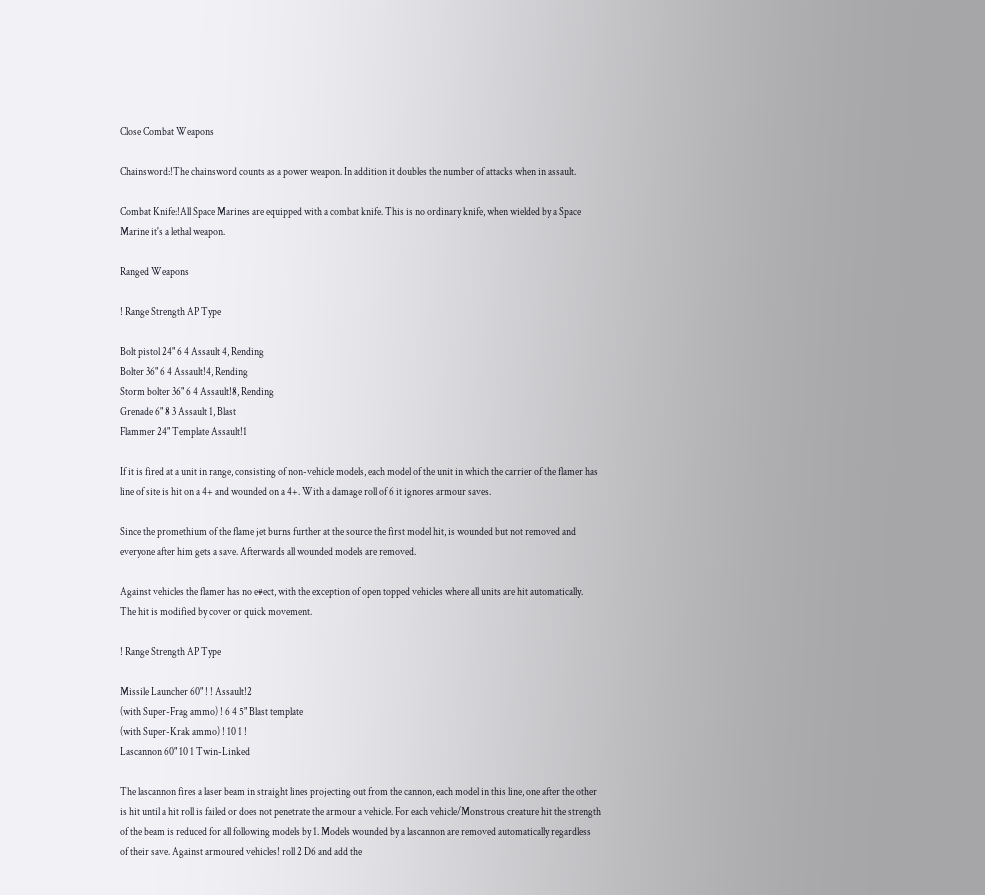Close Combat Weapons

Chainsword:!The chainsword counts as a power weapon. In addition it doubles the number of attacks when in assault.

Combat Knife:!All Space Marines are equipped with a combat knife. This is no ordinary knife, when wielded by a Space
Marine it's a lethal weapon.

Ranged Weapons

! Range Strength AP Type

Bolt pistol 24" 6 4 Assault 4, Rending
Bolter 36" 6 4 Assault!4, Rending
Storm bolter 36" 6 4 Assault!8, Rending
Grenade 6" 8 3 Assault 1, Blast
Flammer 24" Template Assault!1

If it is fired at a unit in range, consisting of non-vehicle models, each model of the unit in which the carrier of the flamer has
line of site is hit on a 4+ and wounded on a 4+. With a damage roll of 6 it ignores armour saves.

Since the promethium of the flame jet burns further at the source the first model hit, is wounded but not removed and
everyone after him gets a save. Afterwards all wounded models are removed.

Against vehicles the flamer has no e#ect, with the exception of open topped vehicles where all units are hit automatically.
The hit is modified by cover or quick movement.

! Range Strength AP Type

Missile Launcher 60" ! ! Assault!2
(with Super-Frag ammo) ! 6 4 5" Blast template
(with Super-Krak ammo) ! 10 1 !
Lascannon 60" 10 1 Twin-Linked

The lascannon fires a laser beam in straight lines projecting out from the cannon, each model in this line, one after the other
is hit until a hit roll is failed or does not penetrate the armour a vehicle. For each vehicle/Monstrous creature hit the strength
of the beam is reduced for all following models by 1. Models wounded by a lascannon are removed automatically regardless
of their save. Against armoured vehicles! roll 2 D6 and add the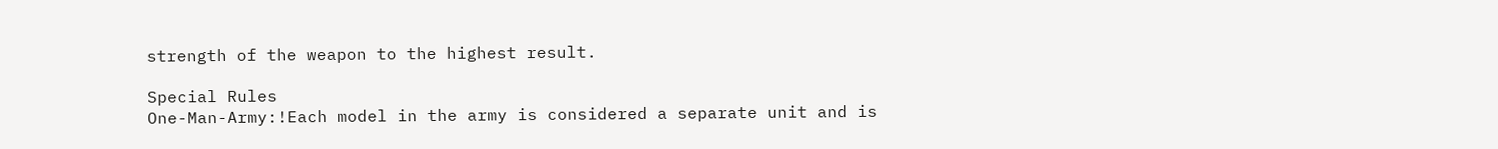strength of the weapon to the highest result.

Special Rules
One-Man-Army:!Each model in the army is considered a separate unit and is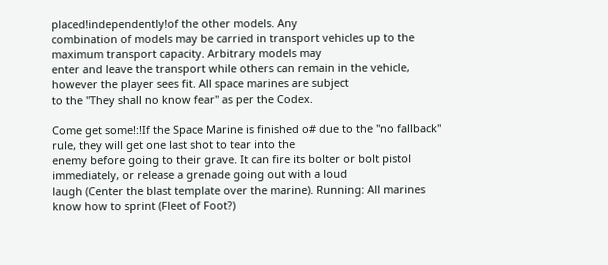placed!independently!of the other models. Any
combination of models may be carried in transport vehicles up to the maximum transport capacity. Arbitrary models may
enter and leave the transport while others can remain in the vehicle, however the player sees fit. All space marines are subject
to the "They shall no know fear" as per the Codex.

Come get some!:!If the Space Marine is finished o# due to the "no fallback" rule, they will get one last shot to tear into the
enemy before going to their grave. It can fire its bolter or bolt pistol immediately, or release a grenade going out with a loud
laugh (Center the blast template over the marine). Running: All marines know how to sprint (Fleet of Foot?)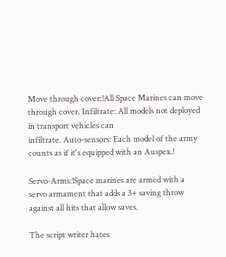Move through cover:!All Space Marines can move through cover. Infiltrate: All models not deployed in transport vehicles can
infiltrate. Auto-sensors: Each model of the army counts as if it's equipped with an Auspex.!

Servo-Arms:!Space marines are armed with a servo armament that adds a 3+ saving throw against all hits that allow saves.

The script writer hates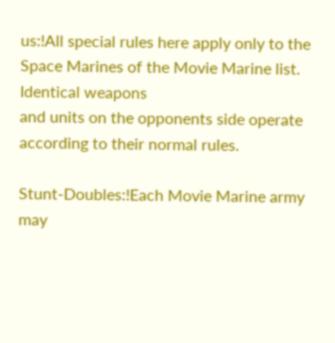us:!All special rules here apply only to the Space Marines of the Movie Marine list. Identical weapons
and units on the opponents side operate according to their normal rules.

Stunt-Doubles:!Each Movie Marine army may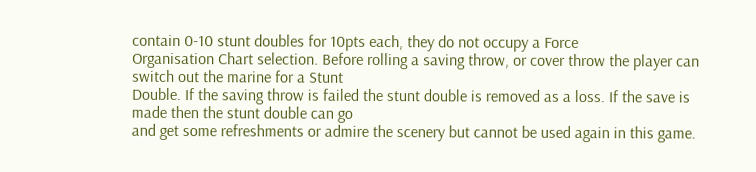contain 0-10 stunt doubles for 10pts each, they do not occupy a Force
Organisation Chart selection. Before rolling a saving throw, or cover throw the player can switch out the marine for a Stunt
Double. If the saving throw is failed the stunt double is removed as a loss. If the save is made then the stunt double can go
and get some refreshments or admire the scenery but cannot be used again in this game.